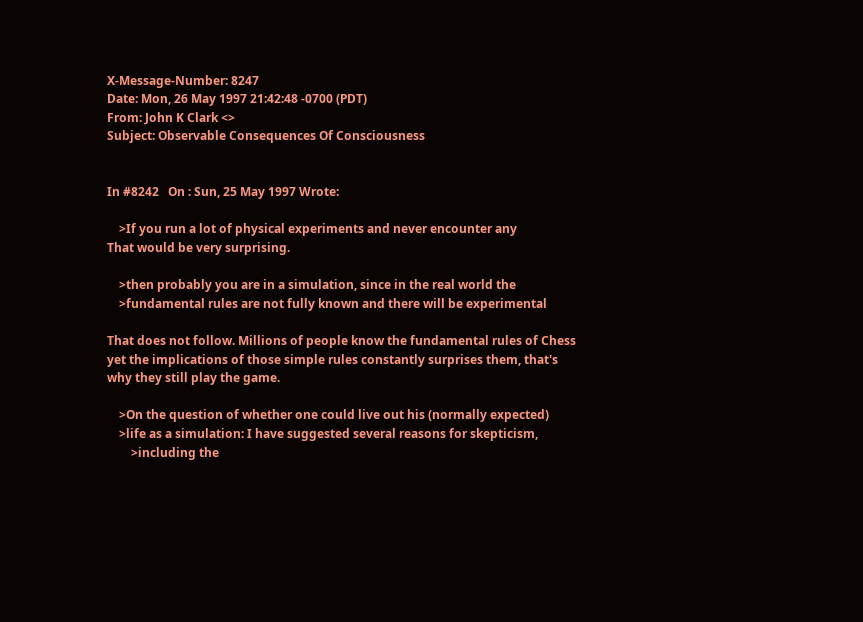X-Message-Number: 8247
Date: Mon, 26 May 1997 21:42:48 -0700 (PDT)
From: John K Clark <>
Subject: Observable Consequences Of Consciousness


In #8242   On : Sun, 25 May 1997 Wrote:

    >If you run a lot of physical experiments and never encounter any
That would be very surprising.

    >then probably you are in a simulation, since in the real world the
    >fundamental rules are not fully known and there will be experimental

That does not follow. Millions of people know the fundamental rules of Chess
yet the implications of those simple rules constantly surprises them, that's
why they still play the game.

    >On the question of whether one could live out his (normally expected)
    >life as a simulation: I have suggested several reasons for skepticism,
        >including the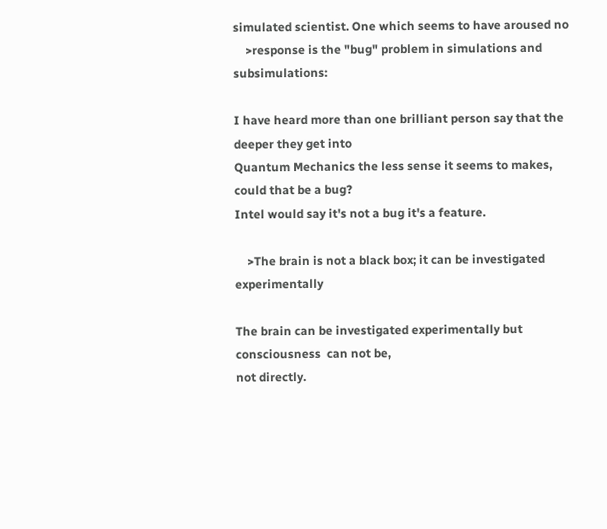simulated scientist. One which seems to have aroused no
    >response is the "bug" problem in simulations and subsimulations:

I have heard more than one brilliant person say that the deeper they get into
Quantum Mechanics the less sense it seems to makes, could that be a bug?
Intel would say it's not a bug it's a feature.

    >The brain is not a black box; it can be investigated experimentally

The brain can be investigated experimentally but consciousness  can not be,
not directly.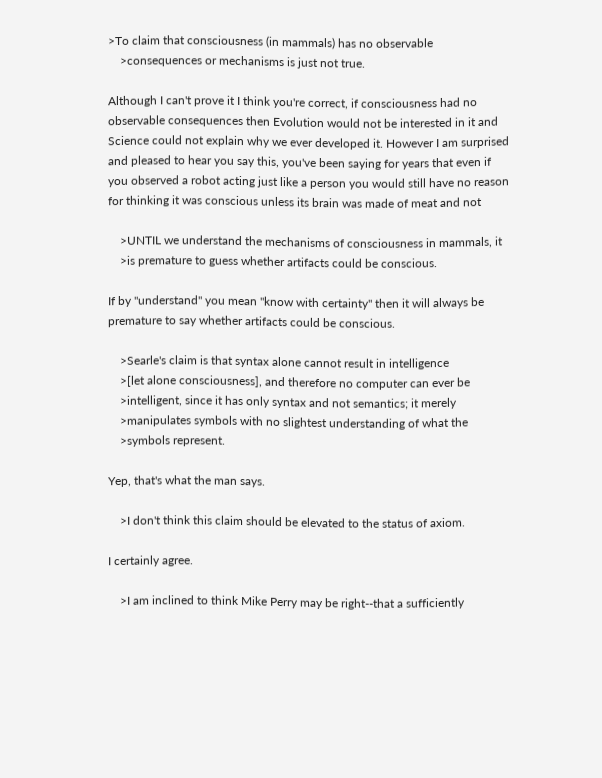>To claim that consciousness (in mammals) has no observable
    >consequences or mechanisms is just not true.

Although I can't prove it I think you're correct, if consciousness had no
observable consequences then Evolution would not be interested in it and
Science could not explain why we ever developed it. However I am surprised
and pleased to hear you say this, you've been saying for years that even if
you observed a robot acting just like a person you would still have no reason
for thinking it was conscious unless its brain was made of meat and not

    >UNTIL we understand the mechanisms of consciousness in mammals, it
    >is premature to guess whether artifacts could be conscious.

If by "understand" you mean "know with certainty" then it will always be
premature to say whether artifacts could be conscious.

    >Searle's claim is that syntax alone cannot result in intelligence
    >[let alone consciousness], and therefore no computer can ever be
    >intelligent, since it has only syntax and not semantics; it merely
    >manipulates symbols with no slightest understanding of what the
    >symbols represent.

Yep, that's what the man says.

    >I don't think this claim should be elevated to the status of axiom.

I certainly agree.

    >I am inclined to think Mike Perry may be right--that a sufficiently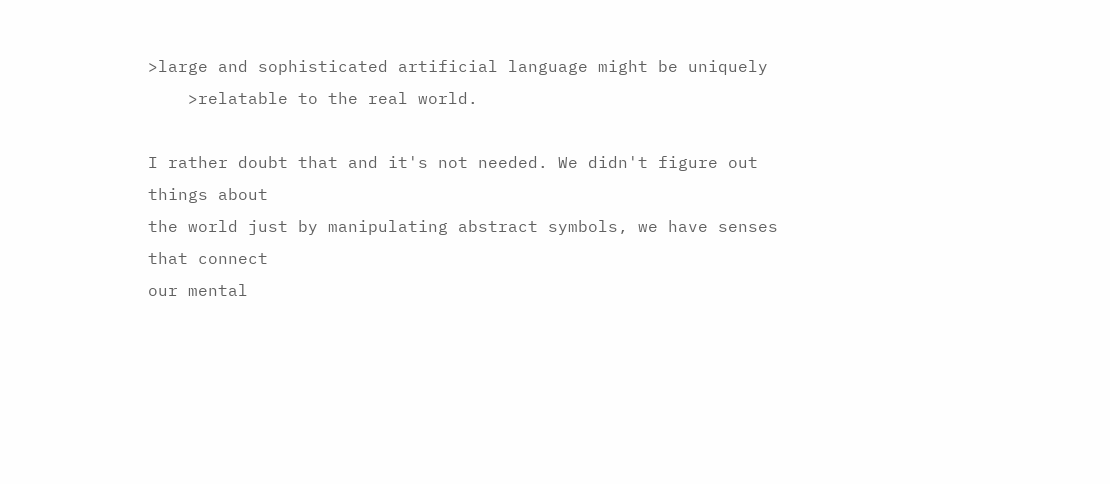>large and sophisticated artificial language might be uniquely
    >relatable to the real world.

I rather doubt that and it's not needed. We didn't figure out things about
the world just by manipulating abstract symbols, we have senses that connect
our mental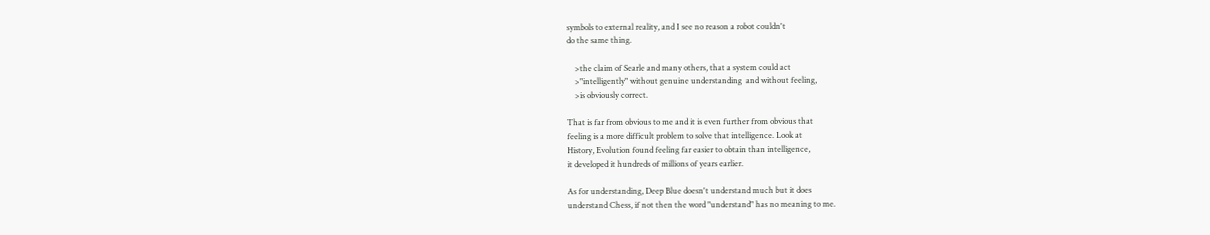symbols to external reality, and I see no reason a robot couldn't
do the same thing.

    >the claim of Searle and many others, that a system could act
    >"intelligently" without genuine understanding  and without feeling,
    >is obviously correct.

That is far from obvious to me and it is even further from obvious that
feeling is a more difficult problem to solve that intelligence. Look at
History, Evolution found feeling far easier to obtain than intelligence,
it developed it hundreds of millions of years earlier.

As for understanding, Deep Blue doesn't understand much but it does
understand Chess, if not then the word "understand" has no meaning to me.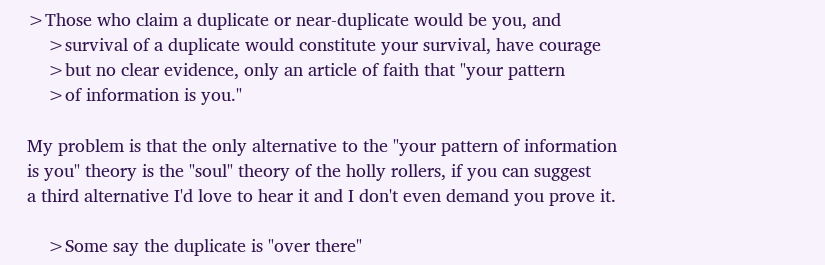>Those who claim a duplicate or near-duplicate would be you, and
    >survival of a duplicate would constitute your survival, have courage
    >but no clear evidence, only an article of faith that "your pattern
    >of information is you."

My problem is that the only alternative to the "your pattern of information
is you" theory is the "soul" theory of the holly rollers, if you can suggest
a third alternative I'd love to hear it and I don't even demand you prove it.

    >Some say the duplicate is "over there"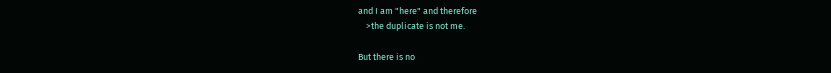and I am "here" and therefore
    >the duplicate is not me.

But there is no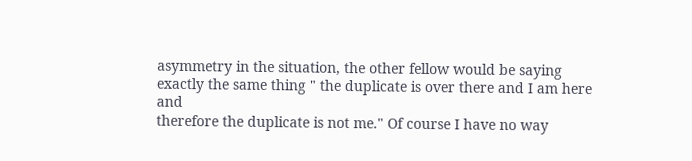asymmetry in the situation, the other fellow would be saying
exactly the same thing " the duplicate is over there and I am here and
therefore the duplicate is not me." Of course I have no way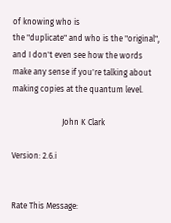of knowing who is
the "duplicate" and who is the "original", and I don't even see how the words
make any sense if you're talking about making copies at the quantum level.

                         John K Clark

Version: 2.6.i


Rate This Message: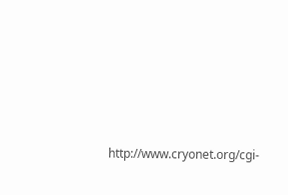http://www.cryonet.org/cgi-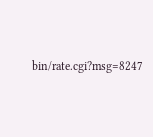bin/rate.cgi?msg=8247